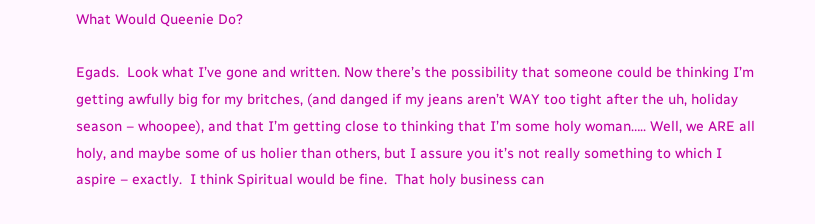What Would Queenie Do?

Egads.  Look what I’ve gone and written. Now there’s the possibility that someone could be thinking I’m getting awfully big for my britches, (and danged if my jeans aren’t WAY too tight after the uh, holiday season – whoopee), and that I’m getting close to thinking that I’m some holy woman….. Well, we ARE all holy, and maybe some of us holier than others, but I assure you it’s not really something to which I aspire – exactly.  I think Spiritual would be fine.  That holy business can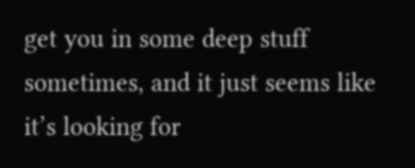get you in some deep stuff sometimes, and it just seems like it’s looking for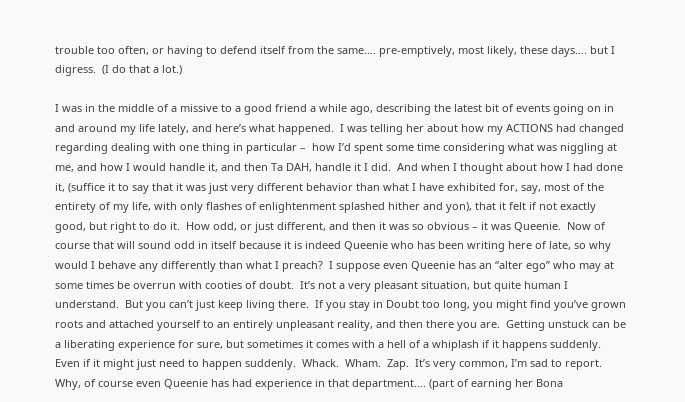trouble too often, or having to defend itself from the same…. pre-emptively, most likely, these days…. but I digress.  (I do that a lot.)

I was in the middle of a missive to a good friend a while ago, describing the latest bit of events going on in and around my life lately, and here’s what happened.  I was telling her about how my ACTIONS had changed regarding dealing with one thing in particular –  how I’d spent some time considering what was niggling at me, and how I would handle it, and then Ta DAH, handle it I did.  And when I thought about how I had done it, (suffice it to say that it was just very different behavior than what I have exhibited for, say, most of the entirety of my life, with only flashes of enlightenment splashed hither and yon), that it felt if not exactly good, but right to do it.  How odd, or just different, and then it was so obvious – it was Queenie.  Now of course that will sound odd in itself because it is indeed Queenie who has been writing here of late, so why would I behave any differently than what I preach?  I suppose even Queenie has an “alter ego” who may at some times be overrun with cooties of doubt.  It’s not a very pleasant situation, but quite human I understand.  But you can’t just keep living there.  If you stay in Doubt too long, you might find you’ve grown roots and attached yourself to an entirely unpleasant reality, and then there you are.  Getting unstuck can be a liberating experience for sure, but sometimes it comes with a hell of a whiplash if it happens suddenly.  Even if it might just need to happen suddenly.  Whack.  Wham.  Zap.  It’s very common, I’m sad to report.  Why, of course even Queenie has had experience in that department…. (part of earning her Bona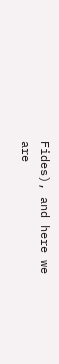Fides), and here we are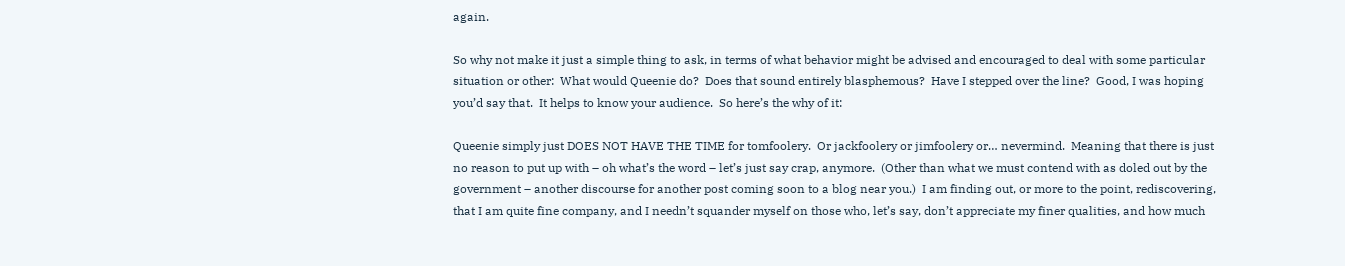again.

So why not make it just a simple thing to ask, in terms of what behavior might be advised and encouraged to deal with some particular situation or other:  What would Queenie do?  Does that sound entirely blasphemous?  Have I stepped over the line?  Good, I was hoping you’d say that.  It helps to know your audience.  So here’s the why of it:

Queenie simply just DOES NOT HAVE THE TIME for tomfoolery.  Or jackfoolery or jimfoolery or… nevermind.  Meaning that there is just no reason to put up with – oh what’s the word – let’s just say crap, anymore.  (Other than what we must contend with as doled out by the government – another discourse for another post coming soon to a blog near you.)  I am finding out, or more to the point, rediscovering, that I am quite fine company, and I needn’t squander myself on those who, let’s say, don’t appreciate my finer qualities, and how much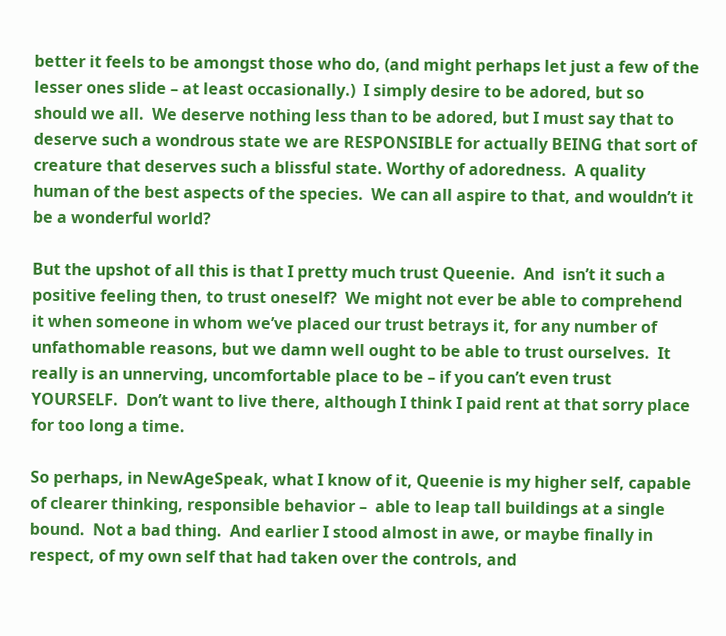better it feels to be amongst those who do, (and might perhaps let just a few of the lesser ones slide – at least occasionally.)  I simply desire to be adored, but so should we all.  We deserve nothing less than to be adored, but I must say that to deserve such a wondrous state we are RESPONSIBLE for actually BEING that sort of creature that deserves such a blissful state. Worthy of adoredness.  A quality human of the best aspects of the species.  We can all aspire to that, and wouldn’t it be a wonderful world?

But the upshot of all this is that I pretty much trust Queenie.  And  isn’t it such a positive feeling then, to trust oneself?  We might not ever be able to comprehend it when someone in whom we’ve placed our trust betrays it, for any number of unfathomable reasons, but we damn well ought to be able to trust ourselves.  It really is an unnerving, uncomfortable place to be – if you can’t even trust YOURSELF.  Don’t want to live there, although I think I paid rent at that sorry place for too long a time.

So perhaps, in NewAgeSpeak, what I know of it, Queenie is my higher self, capable of clearer thinking, responsible behavior –  able to leap tall buildings at a single bound.  Not a bad thing.  And earlier I stood almost in awe, or maybe finally in respect, of my own self that had taken over the controls, and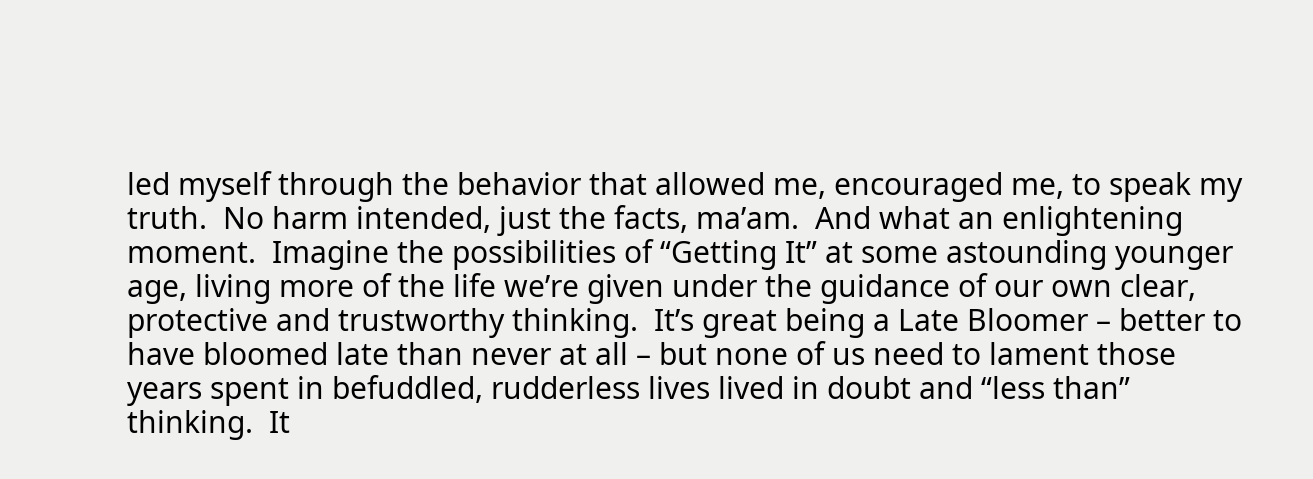led myself through the behavior that allowed me, encouraged me, to speak my truth.  No harm intended, just the facts, ma’am.  And what an enlightening moment.  Imagine the possibilities of “Getting It” at some astounding younger age, living more of the life we’re given under the guidance of our own clear, protective and trustworthy thinking.  It’s great being a Late Bloomer – better to have bloomed late than never at all – but none of us need to lament those years spent in befuddled, rudderless lives lived in doubt and “less than” thinking.  It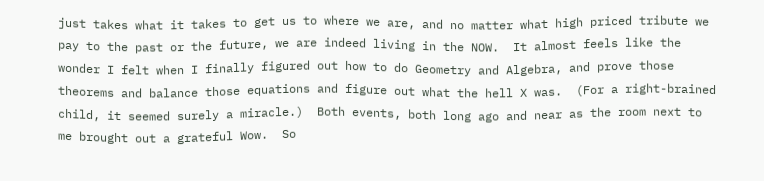just takes what it takes to get us to where we are, and no matter what high priced tribute we pay to the past or the future, we are indeed living in the NOW.  It almost feels like the wonder I felt when I finally figured out how to do Geometry and Algebra, and prove those theorems and balance those equations and figure out what the hell X was.  (For a right-brained child, it seemed surely a miracle.)  Both events, both long ago and near as the room next to me brought out a grateful Wow.  So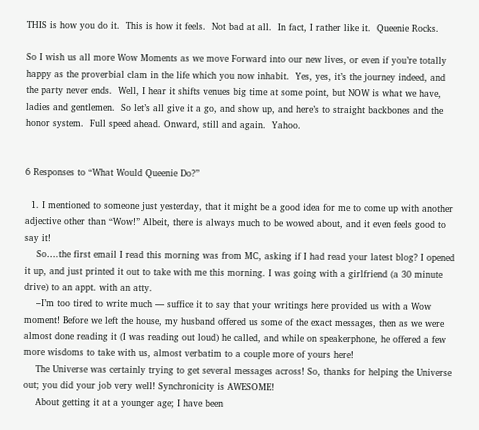THIS is how you do it.  This is how it feels.  Not bad at all.  In fact, I rather like it.  Queenie Rocks.

So I wish us all more Wow Moments as we move Forward into our new lives, or even if you’re totally happy as the proverbial clam in the life which you now inhabit.  Yes, yes, it’s the journey indeed, and the party never ends.  Well, I hear it shifts venues big time at some point, but NOW is what we have, ladies and gentlemen.  So let’s all give it a go, and show up, and here’s to straight backbones and the honor system.  Full speed ahead. Onward, still and again.  Yahoo.


6 Responses to “What Would Queenie Do?”

  1. I mentioned to someone just yesterday, that it might be a good idea for me to come up with another adjective other than “Wow!” Albeit, there is always much to be wowed about, and it even feels good to say it!
    So….the first email I read this morning was from MC, asking if I had read your latest blog? I opened it up, and just printed it out to take with me this morning. I was going with a girlfriend (a 30 minute drive) to an appt. with an atty.
    –I’m too tired to write much — suffice it to say that your writings here provided us with a Wow moment! Before we left the house, my husband offered us some of the exact messages, then as we were almost done reading it (I was reading out loud) he called, and while on speakerphone, he offered a few more wisdoms to take with us, almost verbatim to a couple more of yours here!
    The Universe was certainly trying to get several messages across! So, thanks for helping the Universe out; you did your job very well! Synchronicity is AWESOME!
    About getting it at a younger age; I have been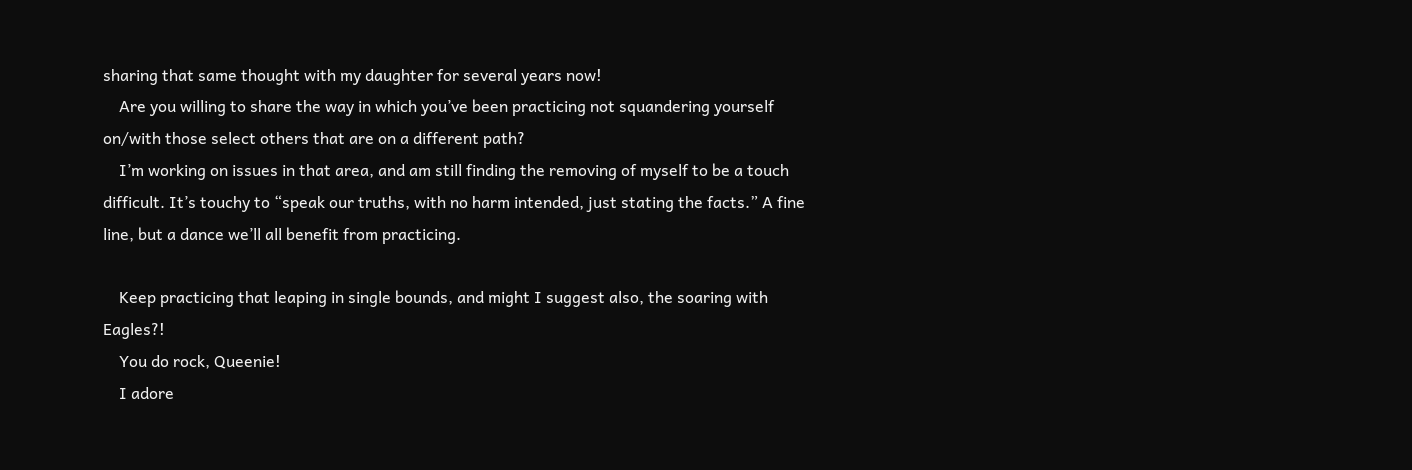sharing that same thought with my daughter for several years now!
    Are you willing to share the way in which you’ve been practicing not squandering yourself on/with those select others that are on a different path?
    I’m working on issues in that area, and am still finding the removing of myself to be a touch difficult. It’s touchy to “speak our truths, with no harm intended, just stating the facts.” A fine line, but a dance we’ll all benefit from practicing.

    Keep practicing that leaping in single bounds, and might I suggest also, the soaring with Eagles?!
    You do rock, Queenie!
    I adore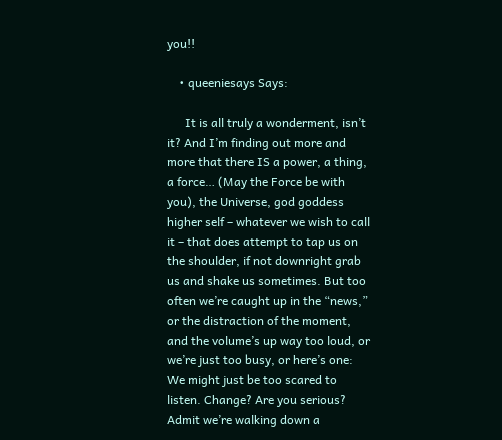you!!

    • queeniesays Says:

      It is all truly a wonderment, isn’t it? And I’m finding out more and more that there IS a power, a thing, a force… (May the Force be with you), the Universe, god goddess higher self – whatever we wish to call it – that does attempt to tap us on the shoulder, if not downright grab us and shake us sometimes. But too often we’re caught up in the “news,” or the distraction of the moment, and the volume’s up way too loud, or we’re just too busy, or here’s one: We might just be too scared to listen. Change? Are you serious? Admit we’re walking down a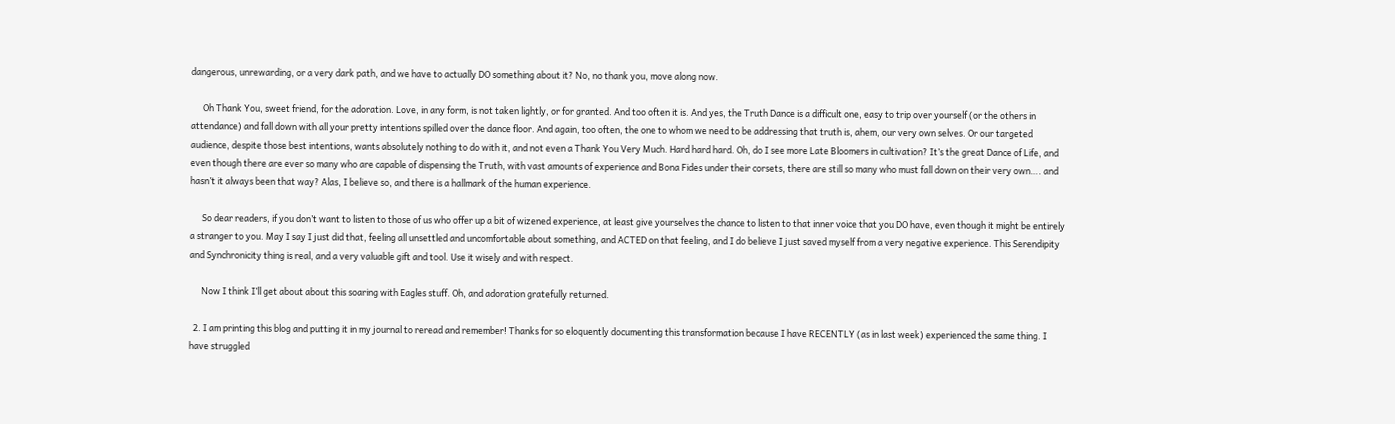dangerous, unrewarding, or a very dark path, and we have to actually DO something about it? No, no thank you, move along now.

      Oh Thank You, sweet friend, for the adoration. Love, in any form, is not taken lightly, or for granted. And too often it is. And yes, the Truth Dance is a difficult one, easy to trip over yourself (or the others in attendance) and fall down with all your pretty intentions spilled over the dance floor. And again, too often, the one to whom we need to be addressing that truth is, ahem, our very own selves. Or our targeted audience, despite those best intentions, wants absolutely nothing to do with it, and not even a Thank You Very Much. Hard hard hard. Oh, do I see more Late Bloomers in cultivation? It’s the great Dance of Life, and even though there are ever so many who are capable of dispensing the Truth, with vast amounts of experience and Bona Fides under their corsets, there are still so many who must fall down on their very own…. and hasn’t it always been that way? Alas, I believe so, and there is a hallmark of the human experience.

      So dear readers, if you don’t want to listen to those of us who offer up a bit of wizened experience, at least give yourselves the chance to listen to that inner voice that you DO have, even though it might be entirely a stranger to you. May I say I just did that, feeling all unsettled and uncomfortable about something, and ACTED on that feeling, and I do believe I just saved myself from a very negative experience. This Serendipity and Synchronicity thing is real, and a very valuable gift and tool. Use it wisely and with respect.

      Now I think I’ll get about about this soaring with Eagles stuff. Oh, and adoration gratefully returned.

  2. I am printing this blog and putting it in my journal to reread and remember! Thanks for so eloquently documenting this transformation because I have RECENTLY (as in last week) experienced the same thing. I have struggled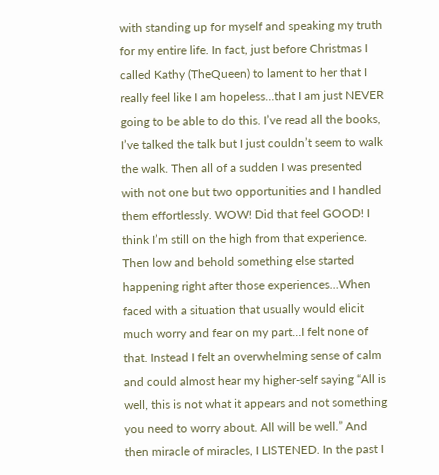with standing up for myself and speaking my truth for my entire life. In fact, just before Christmas I called Kathy (TheQueen) to lament to her that I really feel like I am hopeless…that I am just NEVER going to be able to do this. I’ve read all the books, I’ve talked the talk but I just couldn’t seem to walk the walk. Then all of a sudden I was presented with not one but two opportunities and I handled them effortlessly. WOW! Did that feel GOOD! I think I’m still on the high from that experience. Then low and behold something else started happening right after those experiences…When faced with a situation that usually would elicit much worry and fear on my part…I felt none of that. Instead I felt an overwhelming sense of calm and could almost hear my higher-self saying “All is well, this is not what it appears and not something you need to worry about. All will be well.” And then miracle of miracles, I LISTENED. In the past I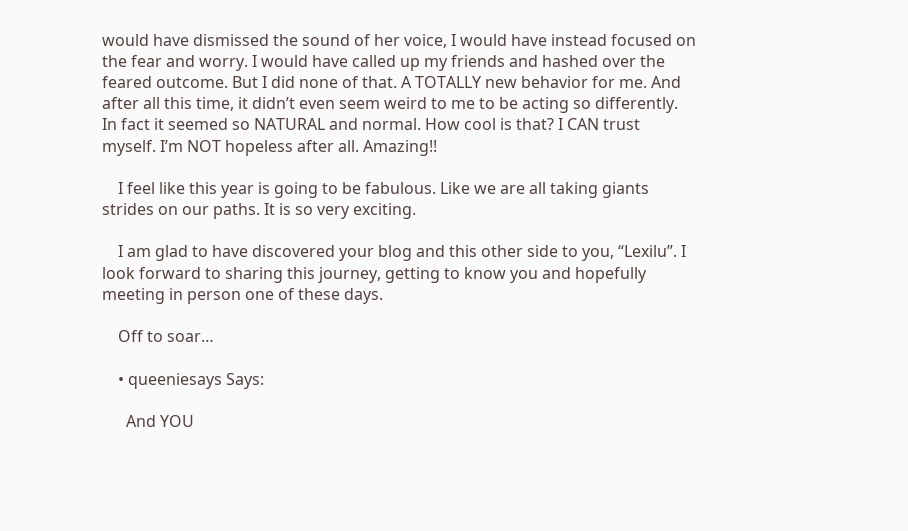would have dismissed the sound of her voice, I would have instead focused on the fear and worry. I would have called up my friends and hashed over the feared outcome. But I did none of that. A TOTALLY new behavior for me. And after all this time, it didn’t even seem weird to me to be acting so differently. In fact it seemed so NATURAL and normal. How cool is that? I CAN trust myself. I’m NOT hopeless after all. Amazing!!

    I feel like this year is going to be fabulous. Like we are all taking giants strides on our paths. It is so very exciting.

    I am glad to have discovered your blog and this other side to you, “Lexilu”. I look forward to sharing this journey, getting to know you and hopefully meeting in person one of these days.

    Off to soar…

    • queeniesays Says:

      And YOU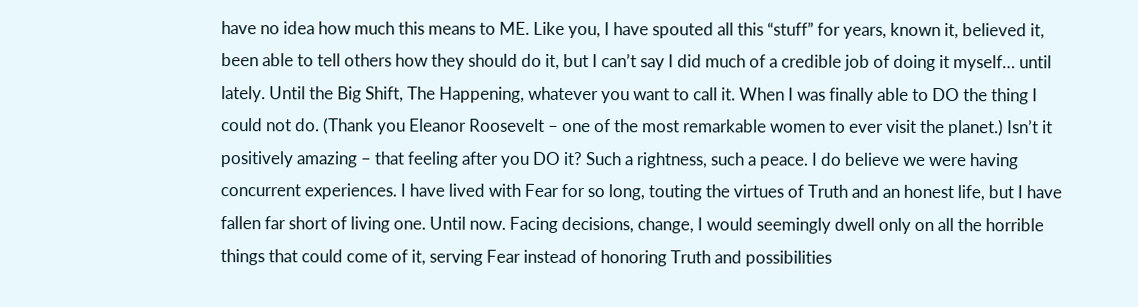have no idea how much this means to ME. Like you, I have spouted all this “stuff” for years, known it, believed it, been able to tell others how they should do it, but I can’t say I did much of a credible job of doing it myself… until lately. Until the Big Shift, The Happening, whatever you want to call it. When I was finally able to DO the thing I could not do. (Thank you Eleanor Roosevelt – one of the most remarkable women to ever visit the planet.) Isn’t it positively amazing – that feeling after you DO it? Such a rightness, such a peace. I do believe we were having concurrent experiences. I have lived with Fear for so long, touting the virtues of Truth and an honest life, but I have fallen far short of living one. Until now. Facing decisions, change, I would seemingly dwell only on all the horrible things that could come of it, serving Fear instead of honoring Truth and possibilities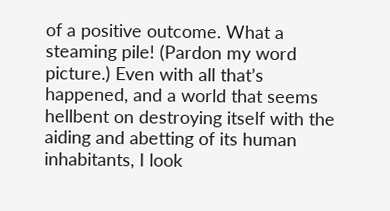of a positive outcome. What a steaming pile! (Pardon my word picture.) Even with all that’s happened, and a world that seems hellbent on destroying itself with the aiding and abetting of its human inhabitants, I look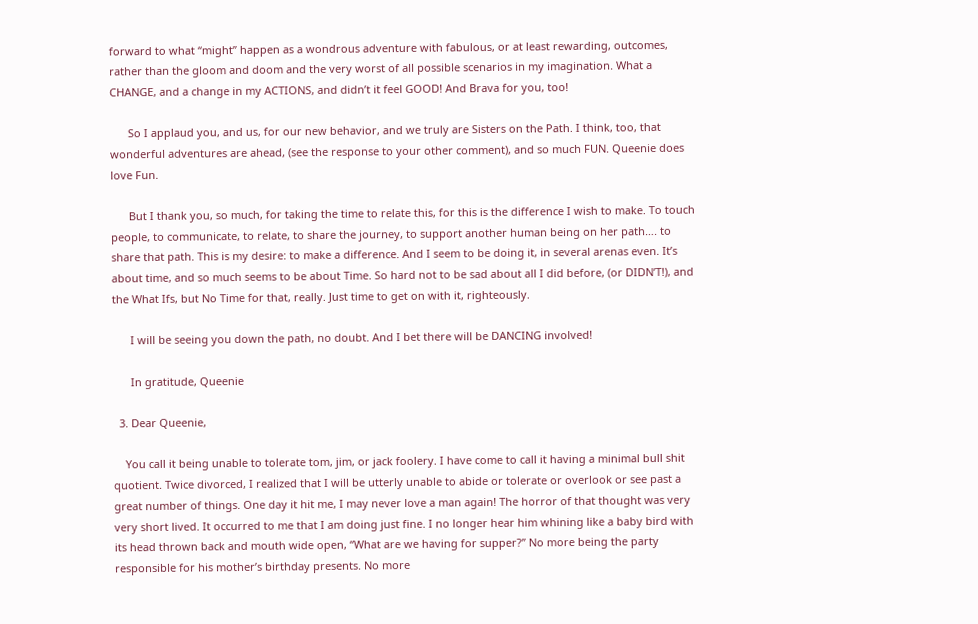forward to what “might” happen as a wondrous adventure with fabulous, or at least rewarding, outcomes, rather than the gloom and doom and the very worst of all possible scenarios in my imagination. What a CHANGE, and a change in my ACTIONS, and didn’t it feel GOOD! And Brava for you, too!

      So I applaud you, and us, for our new behavior, and we truly are Sisters on the Path. I think, too, that wonderful adventures are ahead, (see the response to your other comment), and so much FUN. Queenie does love Fun.

      But I thank you, so much, for taking the time to relate this, for this is the difference I wish to make. To touch people, to communicate, to relate, to share the journey, to support another human being on her path…. to share that path. This is my desire: to make a difference. And I seem to be doing it, in several arenas even. It’s about time, and so much seems to be about Time. So hard not to be sad about all I did before, (or DIDN’T!), and the What Ifs, but No Time for that, really. Just time to get on with it, righteously.

      I will be seeing you down the path, no doubt. And I bet there will be DANCING involved!

      In gratitude, Queenie

  3. Dear Queenie,

    You call it being unable to tolerate tom, jim, or jack foolery. I have come to call it having a minimal bull shit quotient. Twice divorced, I realized that I will be utterly unable to abide or tolerate or overlook or see past a great number of things. One day it hit me, I may never love a man again! The horror of that thought was very very short lived. It occurred to me that I am doing just fine. I no longer hear him whining like a baby bird with its head thrown back and mouth wide open, “What are we having for supper?” No more being the party responsible for his mother’s birthday presents. No more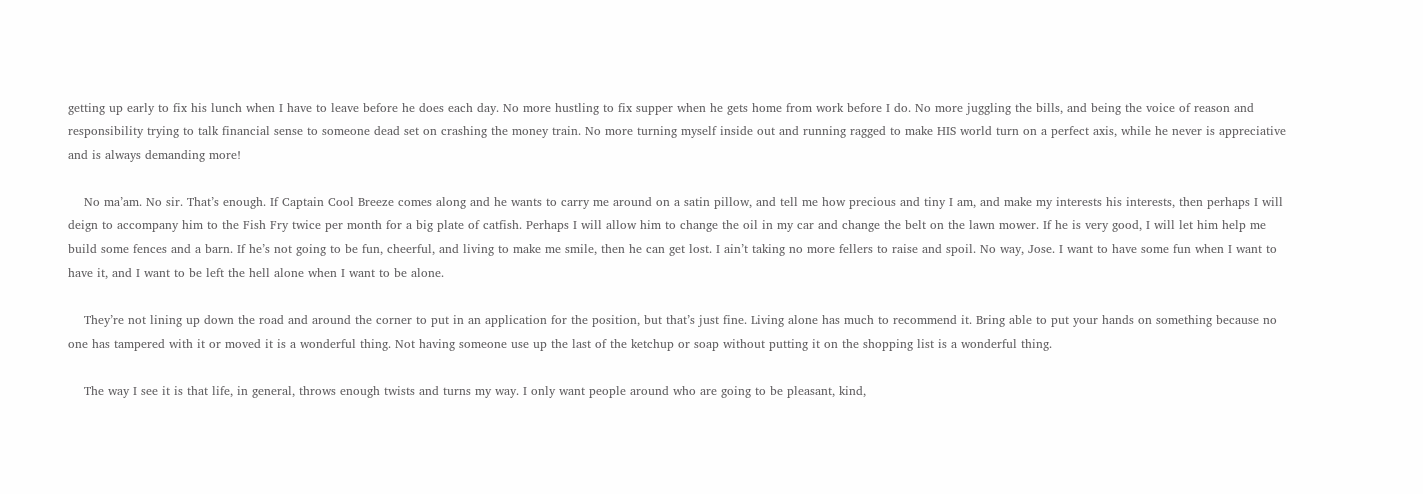getting up early to fix his lunch when I have to leave before he does each day. No more hustling to fix supper when he gets home from work before I do. No more juggling the bills, and being the voice of reason and responsibility trying to talk financial sense to someone dead set on crashing the money train. No more turning myself inside out and running ragged to make HIS world turn on a perfect axis, while he never is appreciative and is always demanding more!

    No ma’am. No sir. That’s enough. If Captain Cool Breeze comes along and he wants to carry me around on a satin pillow, and tell me how precious and tiny I am, and make my interests his interests, then perhaps I will deign to accompany him to the Fish Fry twice per month for a big plate of catfish. Perhaps I will allow him to change the oil in my car and change the belt on the lawn mower. If he is very good, I will let him help me build some fences and a barn. If he’s not going to be fun, cheerful, and living to make me smile, then he can get lost. I ain’t taking no more fellers to raise and spoil. No way, Jose. I want to have some fun when I want to have it, and I want to be left the hell alone when I want to be alone.

    They’re not lining up down the road and around the corner to put in an application for the position, but that’s just fine. Living alone has much to recommend it. Bring able to put your hands on something because no one has tampered with it or moved it is a wonderful thing. Not having someone use up the last of the ketchup or soap without putting it on the shopping list is a wonderful thing.

    The way I see it is that life, in general, throws enough twists and turns my way. I only want people around who are going to be pleasant, kind,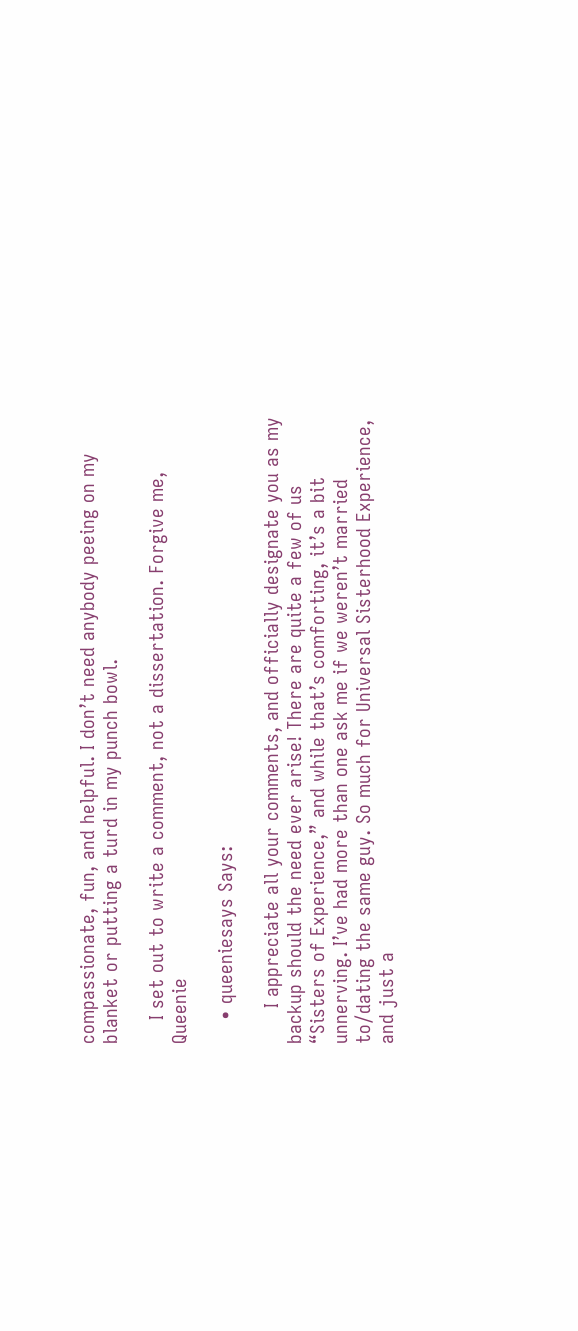compassionate, fun, and helpful. I don’t need anybody peeing on my blanket or putting a turd in my punch bowl.

    I set out to write a comment, not a dissertation. Forgive me, Queenie

    • queeniesays Says:

      I appreciate all your comments, and officially designate you as my backup should the need ever arise! There are quite a few of us “Sisters of Experience,” and while that’s comforting, it’s a bit unnerving. I’ve had more than one ask me if we weren’t married to/dating the same guy. So much for Universal Sisterhood Experience, and just a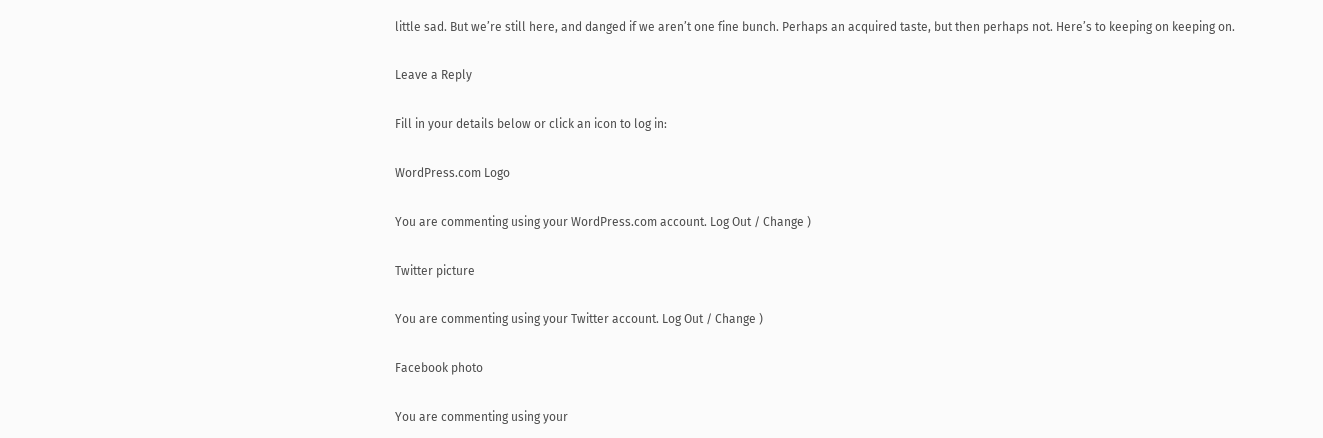little sad. But we’re still here, and danged if we aren’t one fine bunch. Perhaps an acquired taste, but then perhaps not. Here’s to keeping on keeping on.

Leave a Reply

Fill in your details below or click an icon to log in:

WordPress.com Logo

You are commenting using your WordPress.com account. Log Out / Change )

Twitter picture

You are commenting using your Twitter account. Log Out / Change )

Facebook photo

You are commenting using your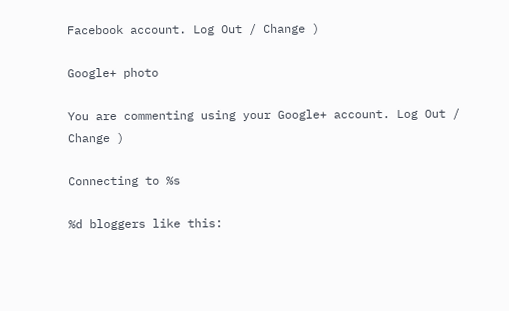Facebook account. Log Out / Change )

Google+ photo

You are commenting using your Google+ account. Log Out / Change )

Connecting to %s

%d bloggers like this: